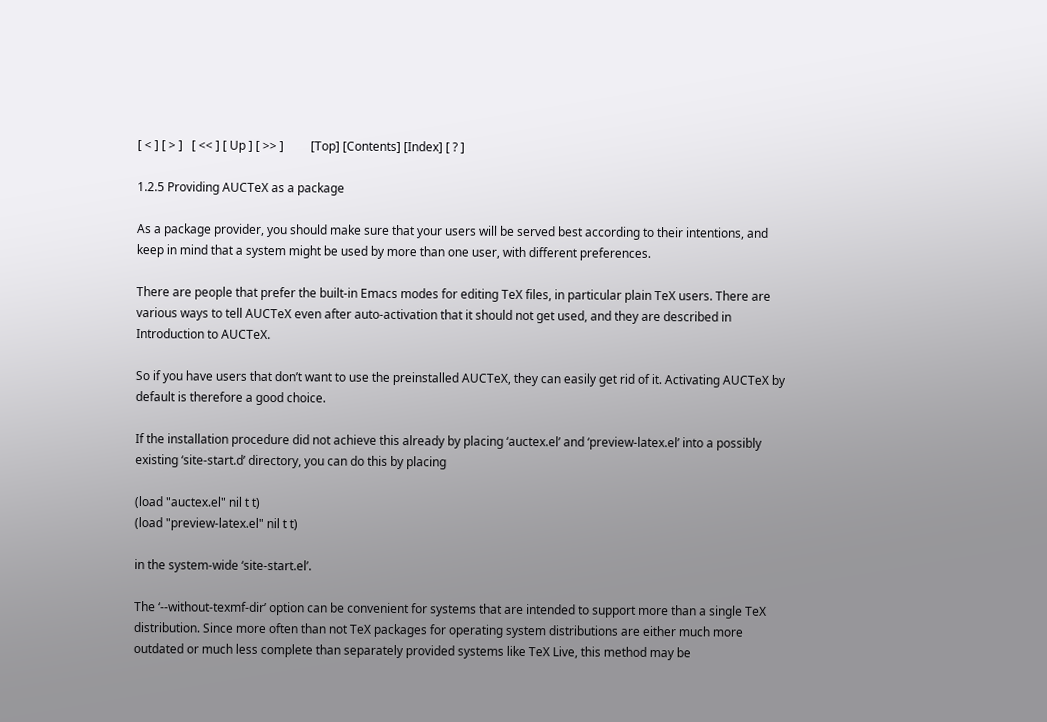[ < ] [ > ]   [ << ] [ Up ] [ >> ]         [Top] [Contents] [Index] [ ? ]

1.2.5 Providing AUCTeX as a package

As a package provider, you should make sure that your users will be served best according to their intentions, and keep in mind that a system might be used by more than one user, with different preferences.

There are people that prefer the built-in Emacs modes for editing TeX files, in particular plain TeX users. There are various ways to tell AUCTeX even after auto-activation that it should not get used, and they are described in Introduction to AUCTeX.

So if you have users that don’t want to use the preinstalled AUCTeX, they can easily get rid of it. Activating AUCTeX by default is therefore a good choice.

If the installation procedure did not achieve this already by placing ‘auctex.el’ and ‘preview-latex.el’ into a possibly existing ‘site-start.d’ directory, you can do this by placing

(load "auctex.el" nil t t)
(load "preview-latex.el" nil t t)

in the system-wide ‘site-start.el’.

The ‘--without-texmf-dir’ option can be convenient for systems that are intended to support more than a single TeX distribution. Since more often than not TeX packages for operating system distributions are either much more outdated or much less complete than separately provided systems like TeX Live, this method may be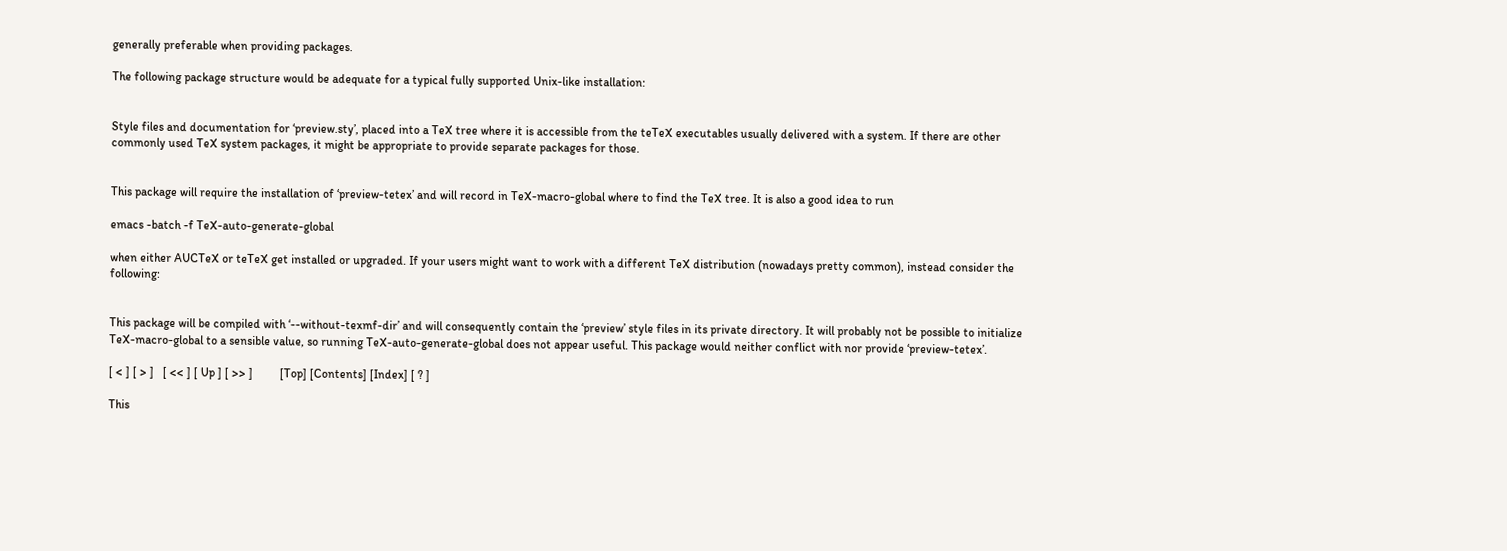generally preferable when providing packages.

The following package structure would be adequate for a typical fully supported Unix-like installation:


Style files and documentation for ‘preview.sty’, placed into a TeX tree where it is accessible from the teTeX executables usually delivered with a system. If there are other commonly used TeX system packages, it might be appropriate to provide separate packages for those.


This package will require the installation of ‘preview-tetex’ and will record in TeX-macro-global where to find the TeX tree. It is also a good idea to run

emacs -batch -f TeX-auto-generate-global

when either AUCTeX or teTeX get installed or upgraded. If your users might want to work with a different TeX distribution (nowadays pretty common), instead consider the following:


This package will be compiled with ‘--without-texmf-dir’ and will consequently contain the ‘preview’ style files in its private directory. It will probably not be possible to initialize TeX-macro-global to a sensible value, so running TeX-auto-generate-global does not appear useful. This package would neither conflict with nor provide ‘preview-tetex’.

[ < ] [ > ]   [ << ] [ Up ] [ >> ]         [Top] [Contents] [Index] [ ? ]

This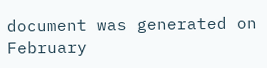document was generated on February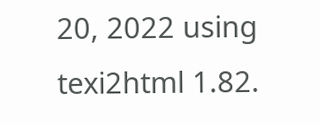20, 2022 using texi2html 1.82.